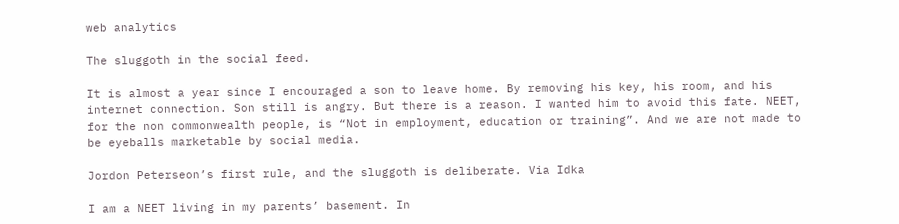web analytics

The sluggoth in the social feed.

It is almost a year since I encouraged a son to leave home. By removing his key, his room, and his internet connection. Son still is angry. But there is a reason. I wanted him to avoid this fate. NEET, for the non commonwealth people, is “Not in employment, education or training”. And we are not made to be eyeballs marketable by social media.

Jordon Peterseon’s first rule, and the sluggoth is deliberate. Via Idka

I am a NEET living in my parents’ basement. In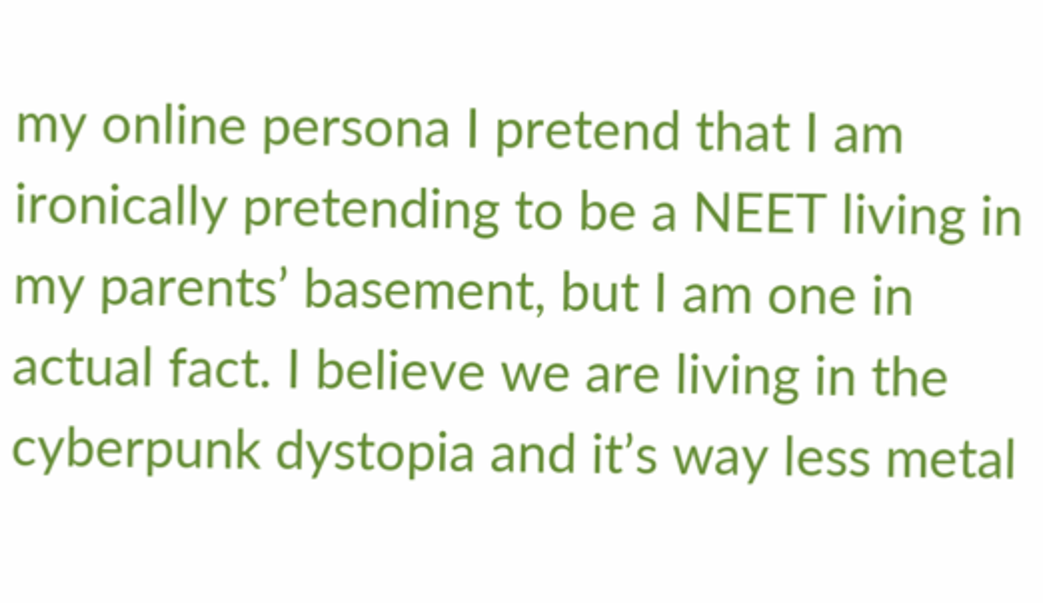my online persona I pretend that I am ironically pretending to be a NEET living in my parents’ basement, but I am one in actual fact. I believe we are living in the cyberpunk dystopia and it’s way less metal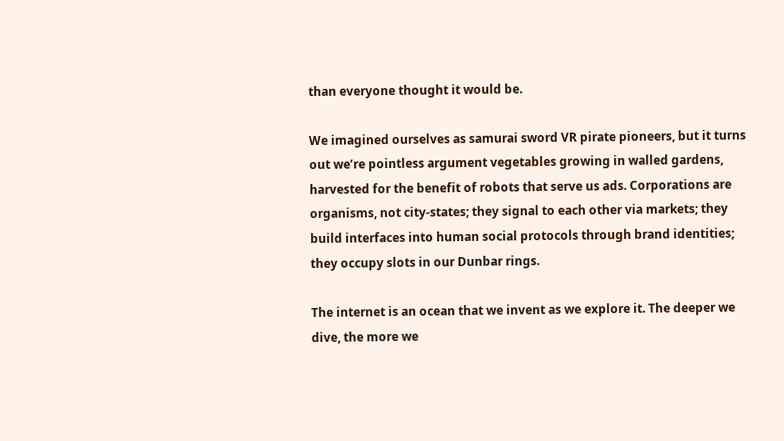than everyone thought it would be.

We imagined ourselves as samurai sword VR pirate pioneers, but it turns out we’re pointless argument vegetables growing in walled gardens, harvested for the benefit of robots that serve us ads. Corporations are organisms, not city-states; they signal to each other via markets; they build interfaces into human social protocols through brand identities; they occupy slots in our Dunbar rings.

The internet is an ocean that we invent as we explore it. The deeper we dive, the more we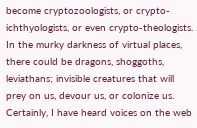become cryptozoologists, or crypto-ichthyologists, or even crypto-theologists. In the murky darkness of virtual places, there could be dragons, shoggoths, leviathans; invisible creatures that will prey on us, devour us, or colonize us. Certainly, I have heard voices on the web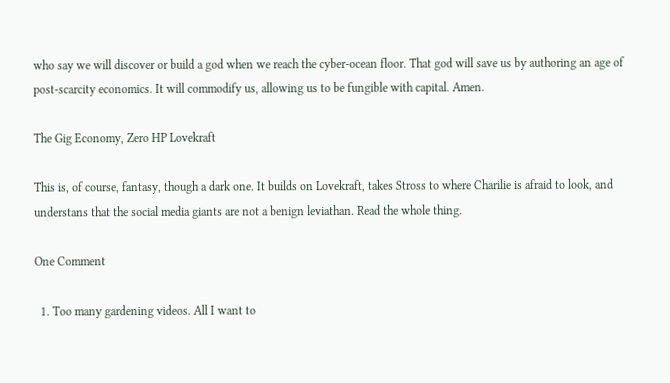who say we will discover or build a god when we reach the cyber-ocean floor. That god will save us by authoring an age of post-scarcity economics. It will commodify us, allowing us to be fungible with capital. Amen.

The Gig Economy, Zero HP Lovekraft

This is, of course, fantasy, though a dark one. It builds on Lovekraft, takes Stross to where Charilie is afraid to look, and understans that the social media giants are not a benign leviathan. Read the whole thing.

One Comment

  1. Too many gardening videos. All I want to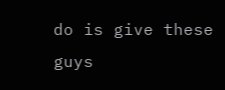do is give these guys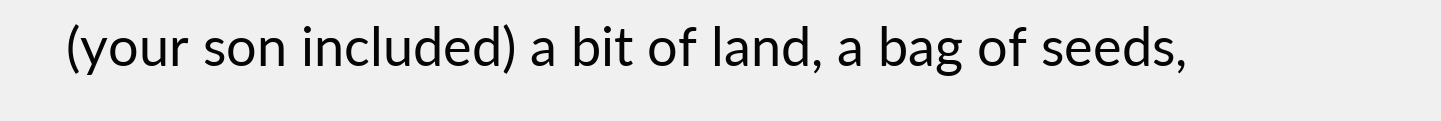(your son included) a bit of land, a bag of seeds,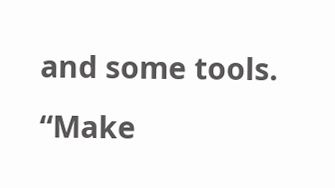and some tools. “Make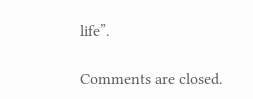life”.

Comments are closed.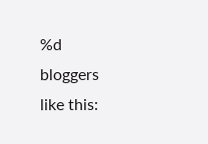%d bloggers like this: